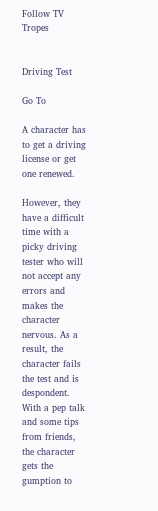Follow TV Tropes


Driving Test

Go To

A character has to get a driving license or get one renewed.

However, they have a difficult time with a picky driving tester who will not accept any errors and makes the character nervous. As a result, the character fails the test and is despondent. With a pep talk and some tips from friends, the character gets the gumption to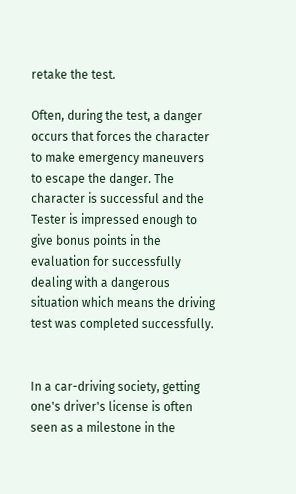retake the test.

Often, during the test, a danger occurs that forces the character to make emergency maneuvers to escape the danger. The character is successful and the Tester is impressed enough to give bonus points in the evaluation for successfully dealing with a dangerous situation which means the driving test was completed successfully.


In a car-driving society, getting one's driver's license is often seen as a milestone in the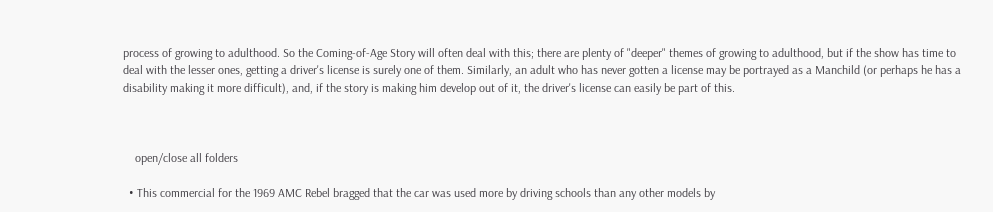process of growing to adulthood. So the Coming-of-Age Story will often deal with this; there are plenty of "deeper" themes of growing to adulthood, but if the show has time to deal with the lesser ones, getting a driver's license is surely one of them. Similarly, an adult who has never gotten a license may be portrayed as a Manchild (or perhaps he has a disability making it more difficult), and, if the story is making him develop out of it, the driver's license can easily be part of this.



    open/close all folders

  • This commercial for the 1969 AMC Rebel bragged that the car was used more by driving schools than any other models by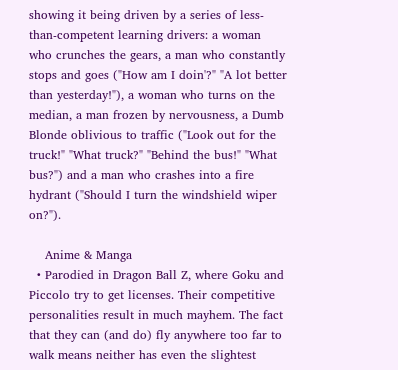showing it being driven by a series of less-than-competent learning drivers: a woman who crunches the gears, a man who constantly stops and goes ("How am I doin'?" "A lot better than yesterday!"), a woman who turns on the median, a man frozen by nervousness, a Dumb Blonde oblivious to traffic ("Look out for the truck!" "What truck?" "Behind the bus!" "What bus?") and a man who crashes into a fire hydrant ("Should I turn the windshield wiper on?").

    Anime & Manga
  • Parodied in Dragon Ball Z, where Goku and Piccolo try to get licenses. Their competitive personalities result in much mayhem. The fact that they can (and do) fly anywhere too far to walk means neither has even the slightest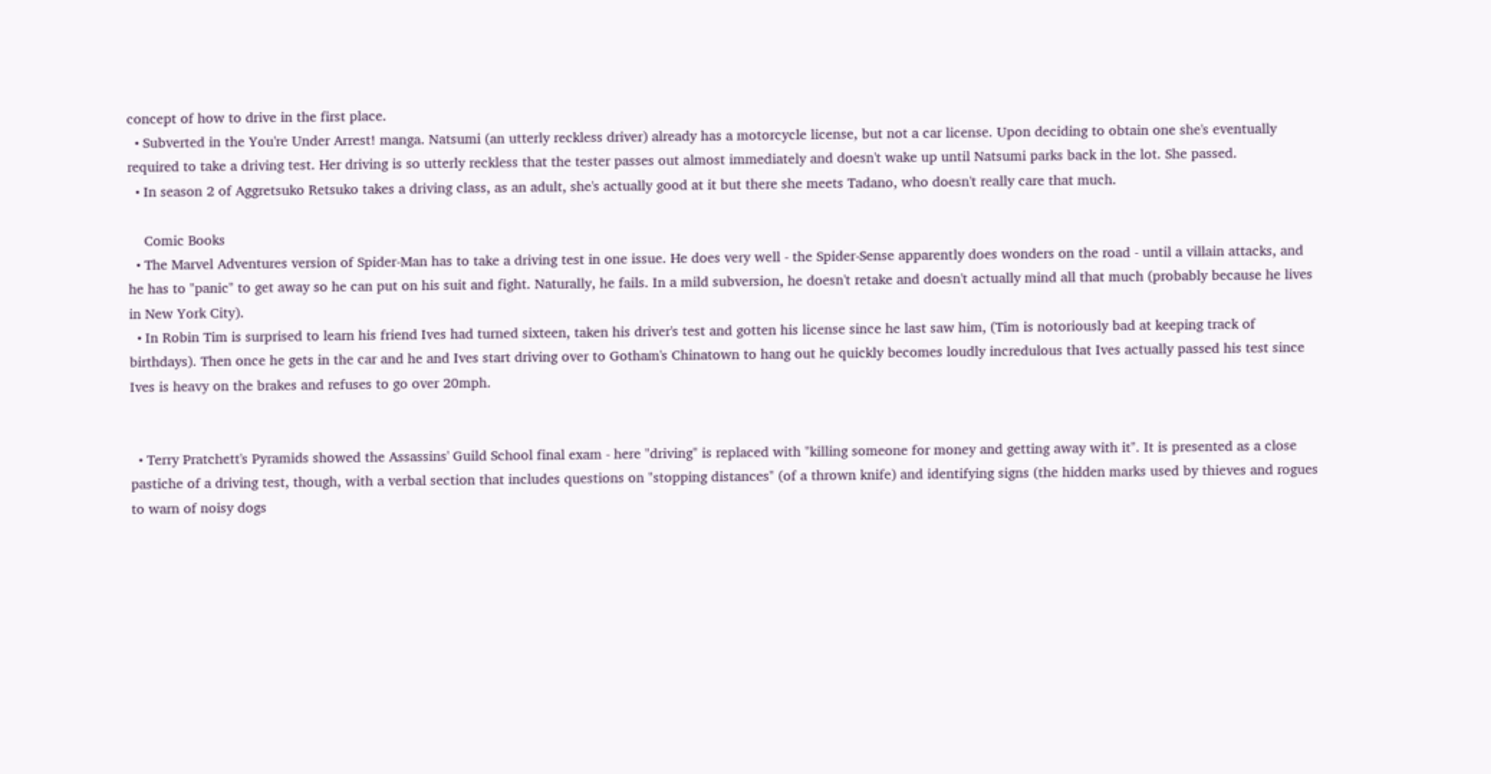concept of how to drive in the first place.
  • Subverted in the You're Under Arrest! manga. Natsumi (an utterly reckless driver) already has a motorcycle license, but not a car license. Upon deciding to obtain one she's eventually required to take a driving test. Her driving is so utterly reckless that the tester passes out almost immediately and doesn't wake up until Natsumi parks back in the lot. She passed.
  • In season 2 of Aggretsuko Retsuko takes a driving class, as an adult, she's actually good at it but there she meets Tadano, who doesn't really care that much.

    Comic Books
  • The Marvel Adventures version of Spider-Man has to take a driving test in one issue. He does very well - the Spider-Sense apparently does wonders on the road - until a villain attacks, and he has to "panic" to get away so he can put on his suit and fight. Naturally, he fails. In a mild subversion, he doesn't retake and doesn't actually mind all that much (probably because he lives in New York City).
  • In Robin Tim is surprised to learn his friend Ives had turned sixteen, taken his driver's test and gotten his license since he last saw him, (Tim is notoriously bad at keeping track of birthdays). Then once he gets in the car and he and Ives start driving over to Gotham's Chinatown to hang out he quickly becomes loudly incredulous that Ives actually passed his test since Ives is heavy on the brakes and refuses to go over 20mph.


  • Terry Pratchett's Pyramids showed the Assassins' Guild School final exam - here "driving" is replaced with "killing someone for money and getting away with it". It is presented as a close pastiche of a driving test, though, with a verbal section that includes questions on "stopping distances" (of a thrown knife) and identifying signs (the hidden marks used by thieves and rogues to warn of noisy dogs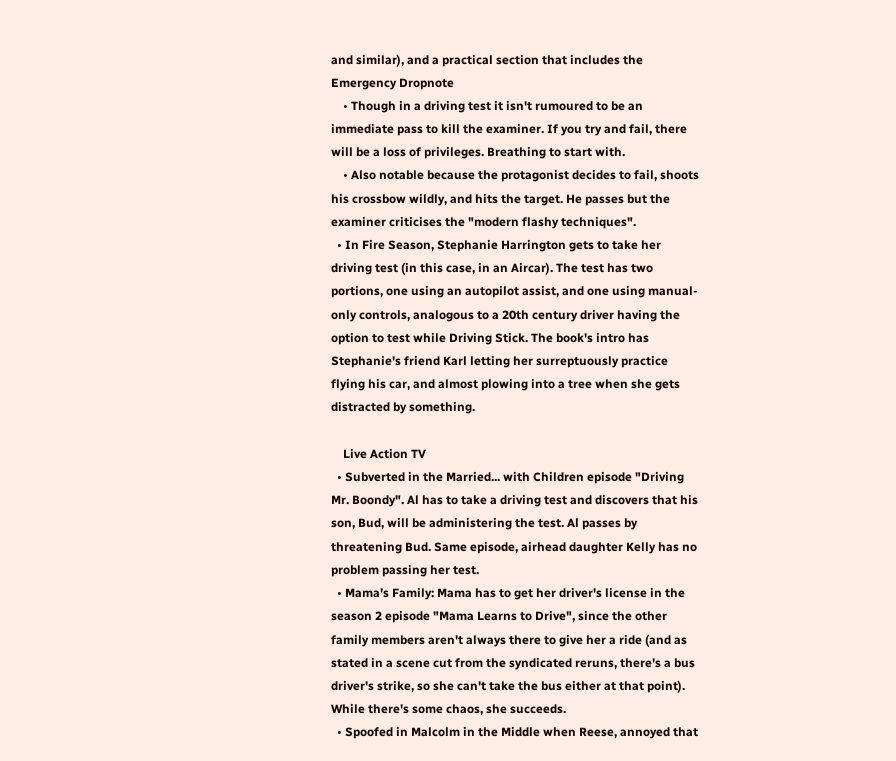and similar), and a practical section that includes the Emergency Dropnote
    • Though in a driving test it isn't rumoured to be an immediate pass to kill the examiner. If you try and fail, there will be a loss of privileges. Breathing to start with.
    • Also notable because the protagonist decides to fail, shoots his crossbow wildly, and hits the target. He passes but the examiner criticises the "modern flashy techniques".
  • In Fire Season, Stephanie Harrington gets to take her driving test (in this case, in an Aircar). The test has two portions, one using an autopilot assist, and one using manual-only controls, analogous to a 20th century driver having the option to test while Driving Stick. The book's intro has Stephanie's friend Karl letting her surreptuously practice flying his car, and almost plowing into a tree when she gets distracted by something.

    Live Action TV
  • Subverted in the Married... with Children episode "Driving Mr. Boondy". Al has to take a driving test and discovers that his son, Bud, will be administering the test. Al passes by threatening Bud. Same episode, airhead daughter Kelly has no problem passing her test.
  • Mama's Family: Mama has to get her driver's license in the season 2 episode "Mama Learns to Drive", since the other family members aren't always there to give her a ride (and as stated in a scene cut from the syndicated reruns, there's a bus driver's strike, so she can't take the bus either at that point). While there's some chaos, she succeeds.
  • Spoofed in Malcolm in the Middle when Reese, annoyed that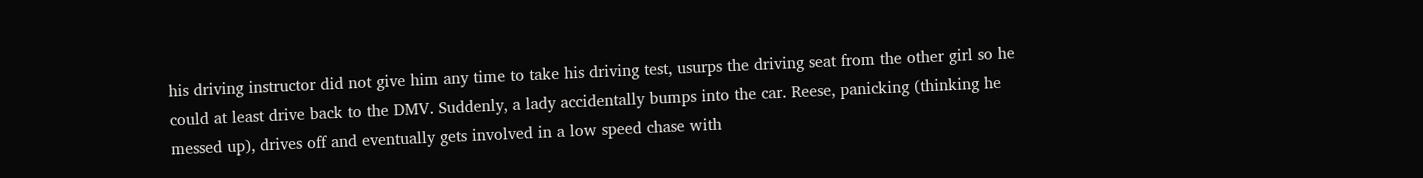his driving instructor did not give him any time to take his driving test, usurps the driving seat from the other girl so he could at least drive back to the DMV. Suddenly, a lady accidentally bumps into the car. Reese, panicking (thinking he messed up), drives off and eventually gets involved in a low speed chase with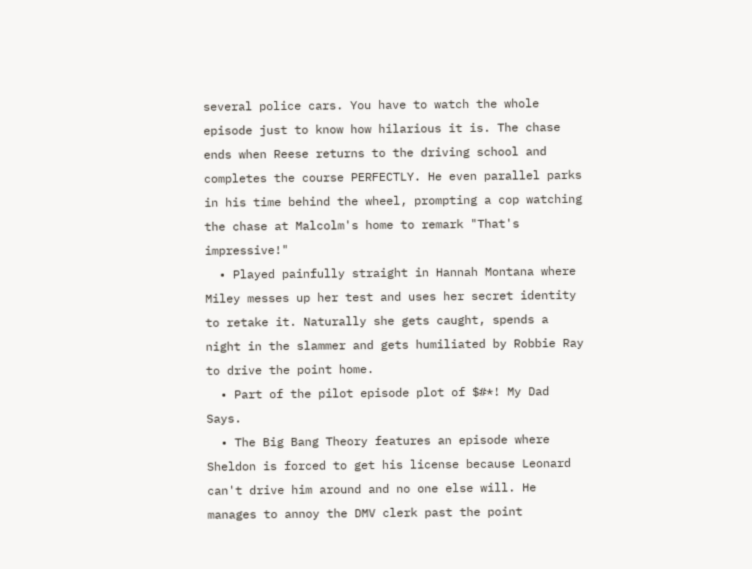several police cars. You have to watch the whole episode just to know how hilarious it is. The chase ends when Reese returns to the driving school and completes the course PERFECTLY. He even parallel parks in his time behind the wheel, prompting a cop watching the chase at Malcolm's home to remark "That's impressive!"
  • Played painfully straight in Hannah Montana where Miley messes up her test and uses her secret identity to retake it. Naturally she gets caught, spends a night in the slammer and gets humiliated by Robbie Ray to drive the point home.
  • Part of the pilot episode plot of $#*! My Dad Says.
  • The Big Bang Theory features an episode where Sheldon is forced to get his license because Leonard can't drive him around and no one else will. He manages to annoy the DMV clerk past the point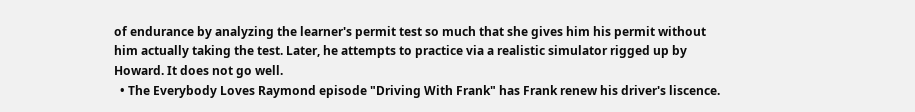of endurance by analyzing the learner's permit test so much that she gives him his permit without him actually taking the test. Later, he attempts to practice via a realistic simulator rigged up by Howard. It does not go well.
  • The Everybody Loves Raymond episode "Driving With Frank" has Frank renew his driver's liscence.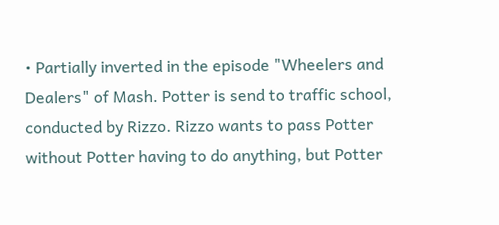• Partially inverted in the episode "Wheelers and Dealers" of Mash. Potter is send to traffic school, conducted by Rizzo. Rizzo wants to pass Potter without Potter having to do anything, but Potter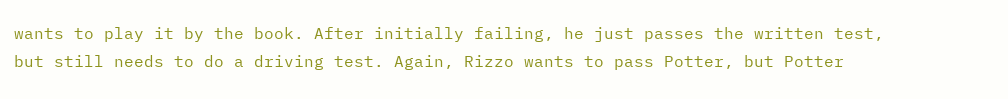wants to play it by the book. After initially failing, he just passes the written test, but still needs to do a driving test. Again, Rizzo wants to pass Potter, but Potter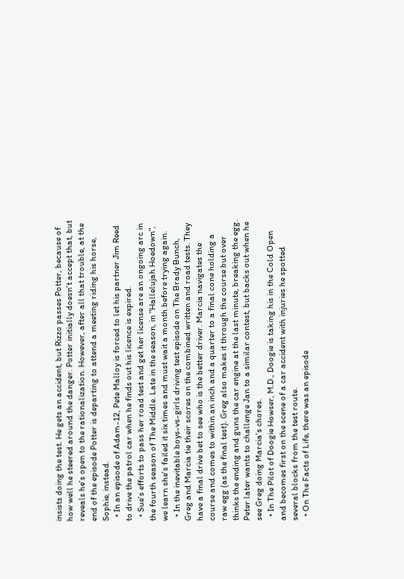insists doing the test. He gets an accident, but Rizzo passes Potter, because of how well he steered around the danger. Potter initially doesn't accept that, but reveals he's open to the rationalization. However, after all that trouble, at the end of the episode Potter is departing to attend a meeting riding his horse, Sophie, instead.
  • In an episode of Adam-12, Pete Malloy is forced to let his partner Jim Reed to drive the patrol car when he finds out his licence is expired.
  • Sue's efforts to pass her road test and get her license are an ongoing arc in the fourth season of The Middle. Late in the season, in "Hallelujah Hoedown", we learn she's failed it six times and must wait a month before trying again.
  • In the inevitable boys-vs-girls driving test episode on The Brady Bunch, Greg and Marcia tie their scores on the combined written and road tests. They have a final drive bet to see who is the better driver. Marcia navigates the course and comes to within an inch and a quarter to a final cone holding a raw egg (as the final test). Greg also makes it through the course but over thinks the ending and guns the car engine at the last minute, breaking the egg. Peter later wants to challenge Jan to a similar contest, but backs out when he see Greg doing Marcia's chores.
  • In The Pilot of Doogie Howser, M.D., Doogie is taking his in the Cold Open and becomes first on the scene of a car accident with injuries he spotted several blocks from the test route.
  • On The Facts of Life, there was an episode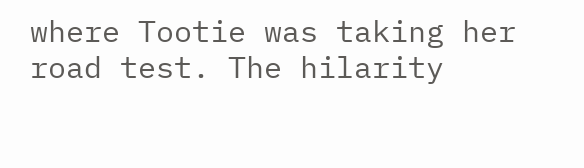where Tootie was taking her road test. The hilarity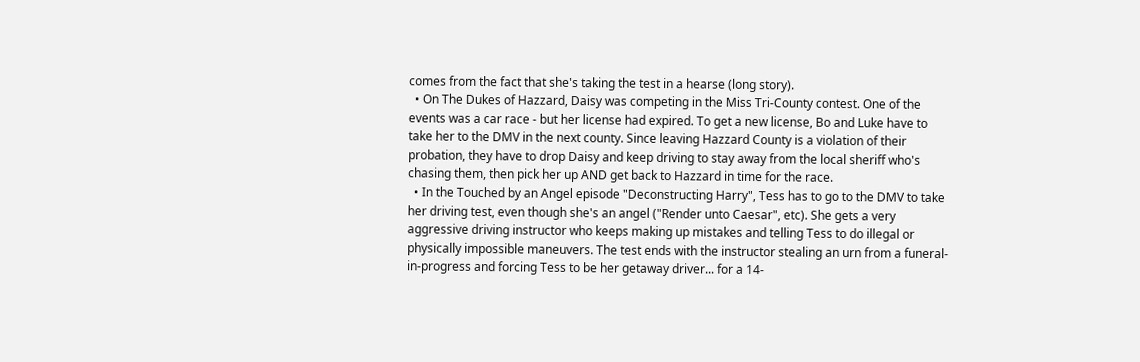comes from the fact that she's taking the test in a hearse (long story).
  • On The Dukes of Hazzard, Daisy was competing in the Miss Tri-County contest. One of the events was a car race - but her license had expired. To get a new license, Bo and Luke have to take her to the DMV in the next county. Since leaving Hazzard County is a violation of their probation, they have to drop Daisy and keep driving to stay away from the local sheriff who's chasing them, then pick her up AND get back to Hazzard in time for the race.
  • In the Touched by an Angel episode "Deconstructing Harry", Tess has to go to the DMV to take her driving test, even though she's an angel ("Render unto Caesar", etc). She gets a very aggressive driving instructor who keeps making up mistakes and telling Tess to do illegal or physically impossible maneuvers. The test ends with the instructor stealing an urn from a funeral-in-progress and forcing Tess to be her getaway driver... for a 14-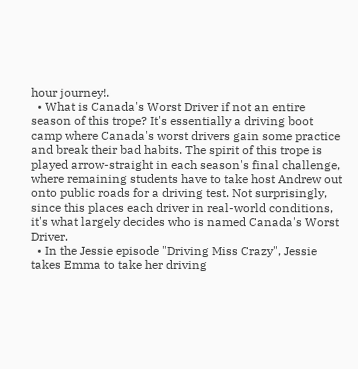hour journey!.
  • What is Canada's Worst Driver if not an entire season of this trope? It's essentially a driving boot camp where Canada's worst drivers gain some practice and break their bad habits. The spirit of this trope is played arrow-straight in each season's final challenge, where remaining students have to take host Andrew out onto public roads for a driving test. Not surprisingly, since this places each driver in real-world conditions, it's what largely decides who is named Canada's Worst Driver.
  • In the Jessie episode "Driving Miss Crazy", Jessie takes Emma to take her driving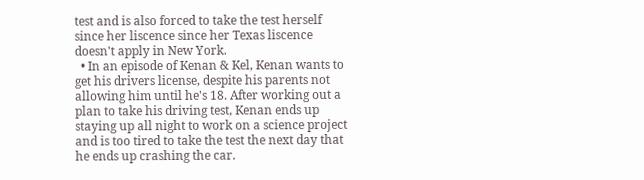test and is also forced to take the test herself since her liscence since her Texas liscence doesn't apply in New York.
  • In an episode of Kenan & Kel, Kenan wants to get his drivers license, despite his parents not allowing him until he's 18. After working out a plan to take his driving test, Kenan ends up staying up all night to work on a science project and is too tired to take the test the next day that he ends up crashing the car.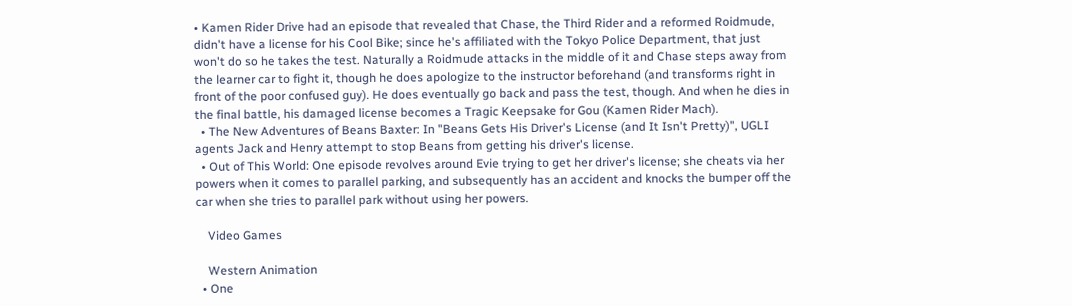• Kamen Rider Drive had an episode that revealed that Chase, the Third Rider and a reformed Roidmude, didn't have a license for his Cool Bike; since he's affiliated with the Tokyo Police Department, that just won't do so he takes the test. Naturally a Roidmude attacks in the middle of it and Chase steps away from the learner car to fight it, though he does apologize to the instructor beforehand (and transforms right in front of the poor confused guy). He does eventually go back and pass the test, though. And when he dies in the final battle, his damaged license becomes a Tragic Keepsake for Gou (Kamen Rider Mach).
  • The New Adventures of Beans Baxter: In "Beans Gets His Driver's License (and It Isn't Pretty)", UGLI agents Jack and Henry attempt to stop Beans from getting his driver's license.
  • Out of This World: One episode revolves around Evie trying to get her driver's license; she cheats via her powers when it comes to parallel parking, and subsequently has an accident and knocks the bumper off the car when she tries to parallel park without using her powers.

    Video Games

    Western Animation
  • One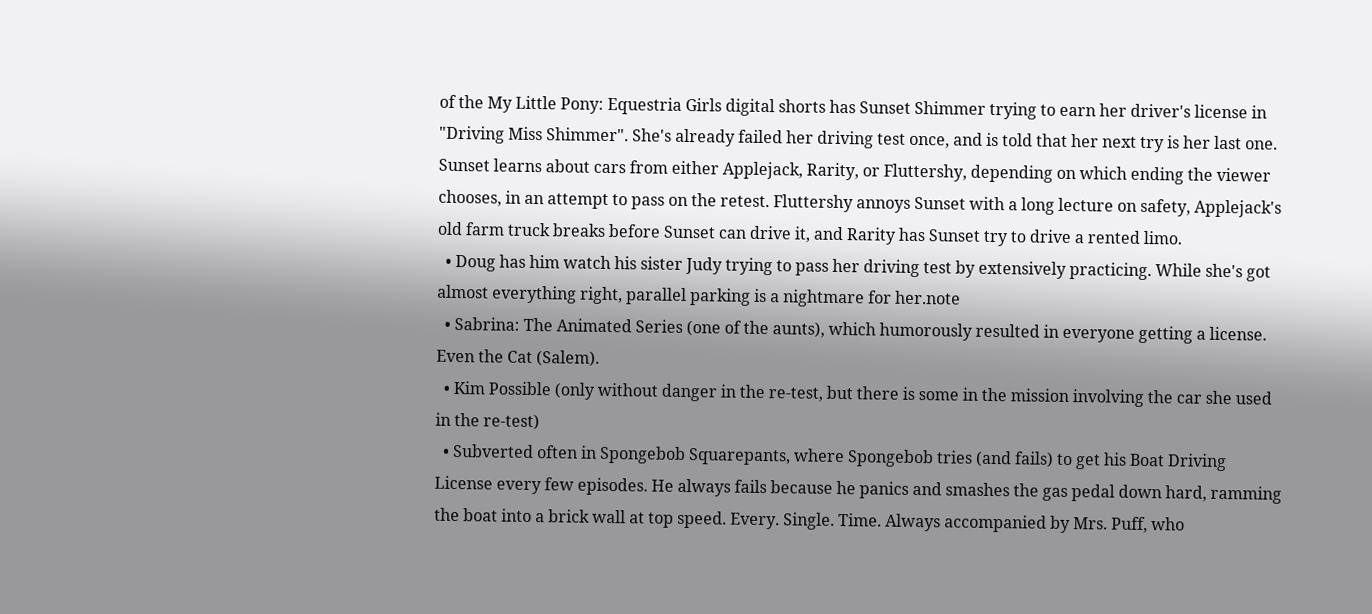of the My Little Pony: Equestria Girls digital shorts has Sunset Shimmer trying to earn her driver's license in "Driving Miss Shimmer". She's already failed her driving test once, and is told that her next try is her last one. Sunset learns about cars from either Applejack, Rarity, or Fluttershy, depending on which ending the viewer chooses, in an attempt to pass on the retest. Fluttershy annoys Sunset with a long lecture on safety, Applejack's old farm truck breaks before Sunset can drive it, and Rarity has Sunset try to drive a rented limo.
  • Doug has him watch his sister Judy trying to pass her driving test by extensively practicing. While she's got almost everything right, parallel parking is a nightmare for her.note
  • Sabrina: The Animated Series (one of the aunts), which humorously resulted in everyone getting a license. Even the Cat (Salem).
  • Kim Possible (only without danger in the re-test, but there is some in the mission involving the car she used in the re-test)
  • Subverted often in Spongebob Squarepants, where Spongebob tries (and fails) to get his Boat Driving License every few episodes. He always fails because he panics and smashes the gas pedal down hard, ramming the boat into a brick wall at top speed. Every. Single. Time. Always accompanied by Mrs. Puff, who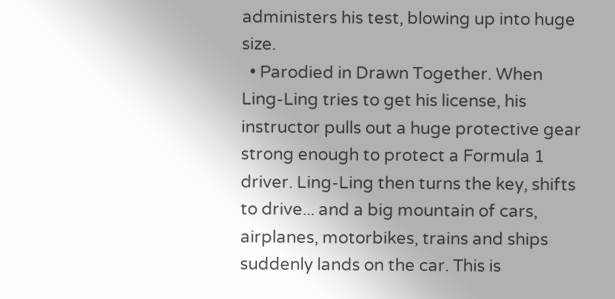administers his test, blowing up into huge size.
  • Parodied in Drawn Together. When Ling-Ling tries to get his license, his instructor pulls out a huge protective gear strong enough to protect a Formula 1 driver. Ling-Ling then turns the key, shifts to drive... and a big mountain of cars, airplanes, motorbikes, trains and ships suddenly lands on the car. This is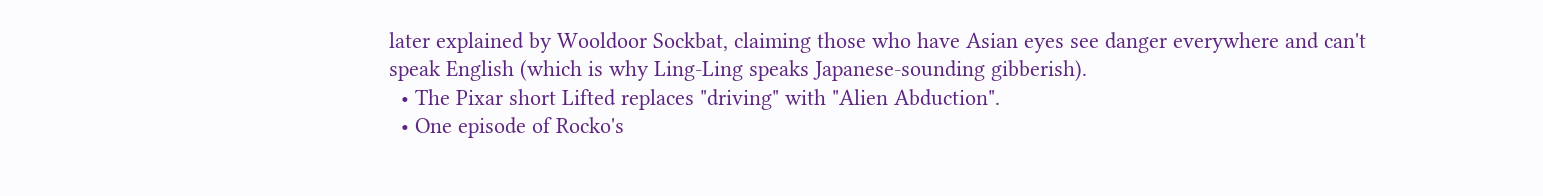later explained by Wooldoor Sockbat, claiming those who have Asian eyes see danger everywhere and can't speak English (which is why Ling-Ling speaks Japanese-sounding gibberish).
  • The Pixar short Lifted replaces "driving" with "Alien Abduction".
  • One episode of Rocko's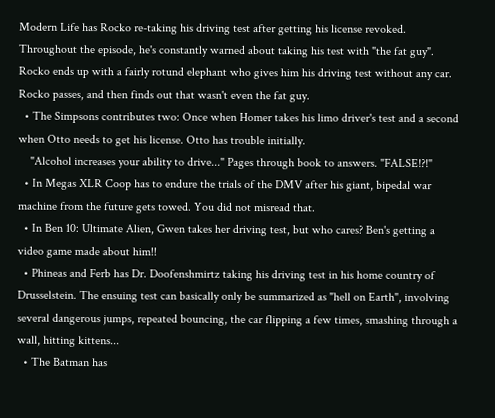Modern Life has Rocko re-taking his driving test after getting his license revoked. Throughout the episode, he's constantly warned about taking his test with "the fat guy". Rocko ends up with a fairly rotund elephant who gives him his driving test without any car. Rocko passes, and then finds out that wasn't even the fat guy.
  • The Simpsons contributes two: Once when Homer takes his limo driver's test and a second when Otto needs to get his license. Otto has trouble initially.
    "Alcohol increases your ability to drive..." Pages through book to answers. "FALSE!?!"
  • In Megas XLR Coop has to endure the trials of the DMV after his giant, bipedal war machine from the future gets towed. You did not misread that.
  • In Ben 10: Ultimate Alien, Gwen takes her driving test, but who cares? Ben's getting a video game made about him!!
  • Phineas and Ferb has Dr. Doofenshmirtz taking his driving test in his home country of Drusselstein. The ensuing test can basically only be summarized as "hell on Earth", involving several dangerous jumps, repeated bouncing, the car flipping a few times, smashing through a wall, hitting kittens...
  • The Batman has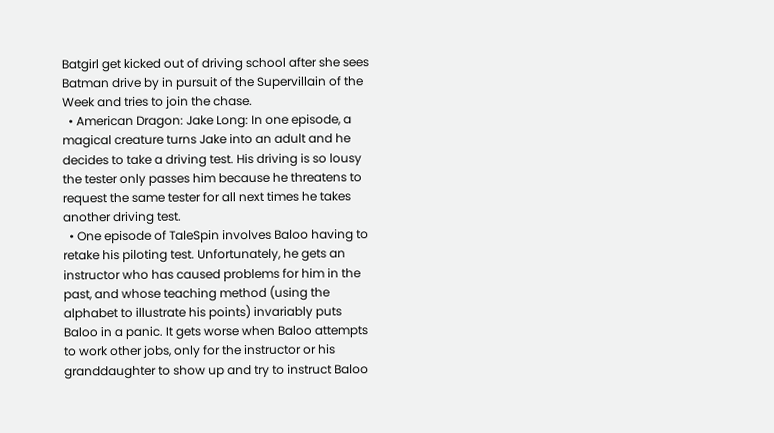Batgirl get kicked out of driving school after she sees Batman drive by in pursuit of the Supervillain of the Week and tries to join the chase.
  • American Dragon: Jake Long: In one episode, a magical creature turns Jake into an adult and he decides to take a driving test. His driving is so lousy the tester only passes him because he threatens to request the same tester for all next times he takes another driving test.
  • One episode of TaleSpin involves Baloo having to retake his piloting test. Unfortunately, he gets an instructor who has caused problems for him in the past, and whose teaching method (using the alphabet to illustrate his points) invariably puts Baloo in a panic. It gets worse when Baloo attempts to work other jobs, only for the instructor or his granddaughter to show up and try to instruct Baloo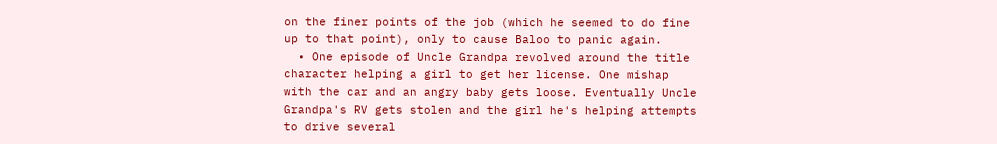on the finer points of the job (which he seemed to do fine up to that point), only to cause Baloo to panic again.
  • One episode of Uncle Grandpa revolved around the title character helping a girl to get her license. One mishap with the car and an angry baby gets loose. Eventually Uncle Grandpa's RV gets stolen and the girl he's helping attempts to drive several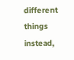different things instead,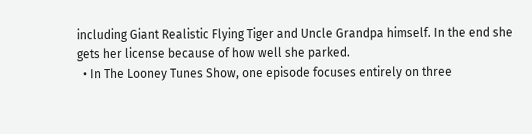including Giant Realistic Flying Tiger and Uncle Grandpa himself. In the end she gets her license because of how well she parked.
  • In The Looney Tunes Show, one episode focuses entirely on three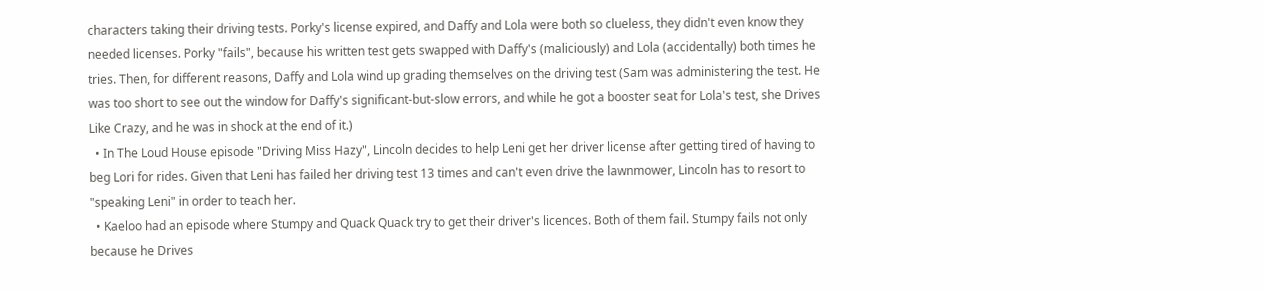characters taking their driving tests. Porky's license expired, and Daffy and Lola were both so clueless, they didn't even know they needed licenses. Porky "fails", because his written test gets swapped with Daffy's (maliciously) and Lola (accidentally) both times he tries. Then, for different reasons, Daffy and Lola wind up grading themselves on the driving test (Sam was administering the test. He was too short to see out the window for Daffy's significant-but-slow errors, and while he got a booster seat for Lola's test, she Drives Like Crazy, and he was in shock at the end of it.)
  • In The Loud House episode "Driving Miss Hazy", Lincoln decides to help Leni get her driver license after getting tired of having to beg Lori for rides. Given that Leni has failed her driving test 13 times and can't even drive the lawnmower, Lincoln has to resort to "speaking Leni" in order to teach her.
  • Kaeloo had an episode where Stumpy and Quack Quack try to get their driver's licences. Both of them fail. Stumpy fails not only because he Drives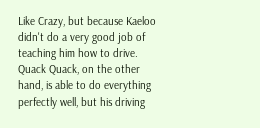Like Crazy, but because Kaeloo didn't do a very good job of teaching him how to drive. Quack Quack, on the other hand, is able to do everything perfectly well, but his driving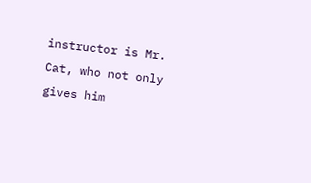instructor is Mr. Cat, who not only gives him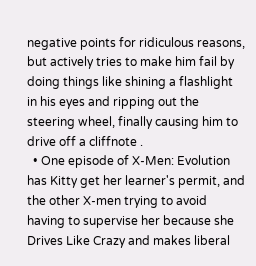negative points for ridiculous reasons, but actively tries to make him fail by doing things like shining a flashlight in his eyes and ripping out the steering wheel, finally causing him to drive off a cliffnote .
  • One episode of X-Men: Evolution has Kitty get her learner's permit, and the other X-men trying to avoid having to supervise her because she Drives Like Crazy and makes liberal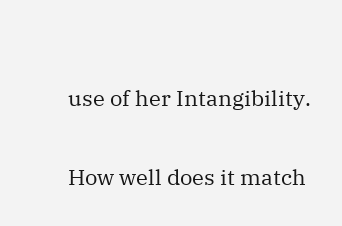use of her Intangibility.


How well does it match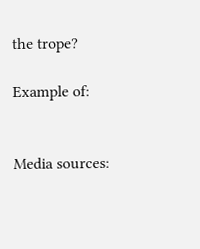the trope?

Example of:


Media sources: